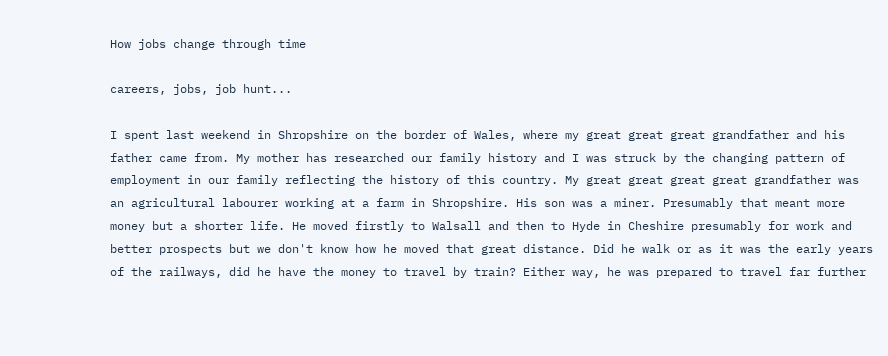How jobs change through time

careers, jobs, job hunt...

I spent last weekend in Shropshire on the border of Wales, where my great great great grandfather and his father came from. My mother has researched our family history and I was struck by the changing pattern of employment in our family reflecting the history of this country. My great great great great grandfather was an agricultural labourer working at a farm in Shropshire. His son was a miner. Presumably that meant more money but a shorter life. He moved firstly to Walsall and then to Hyde in Cheshire presumably for work and better prospects but we don't know how he moved that great distance. Did he walk or as it was the early years of the railways, did he have the money to travel by train? Either way, he was prepared to travel far further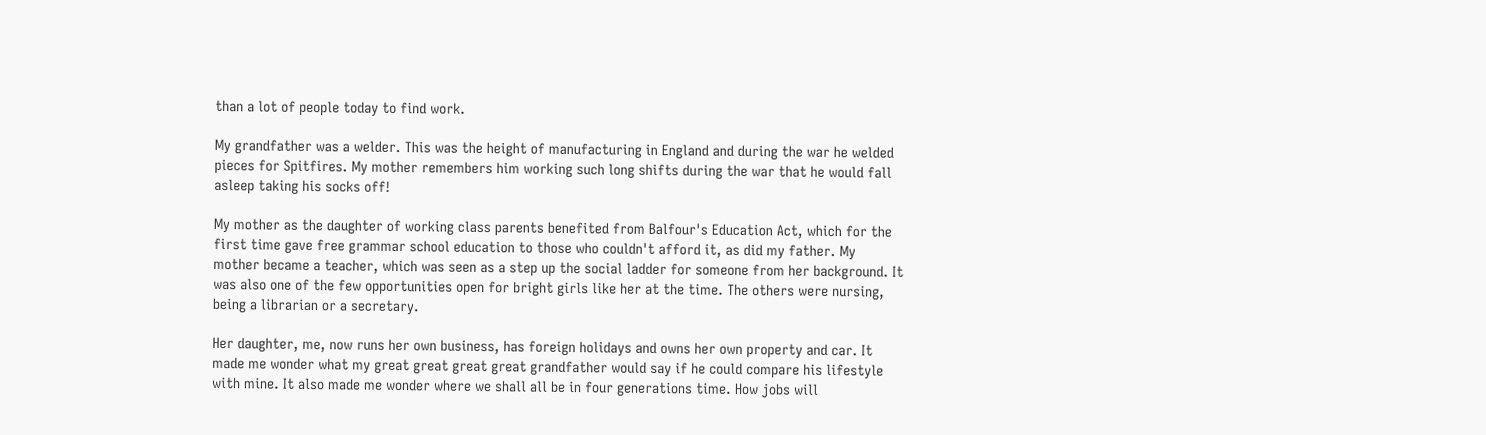than a lot of people today to find work.

My grandfather was a welder. This was the height of manufacturing in England and during the war he welded pieces for Spitfires. My mother remembers him working such long shifts during the war that he would fall asleep taking his socks off!

My mother as the daughter of working class parents benefited from Balfour's Education Act, which for the first time gave free grammar school education to those who couldn't afford it, as did my father. My mother became a teacher, which was seen as a step up the social ladder for someone from her background. It was also one of the few opportunities open for bright girls like her at the time. The others were nursing, being a librarian or a secretary.

Her daughter, me, now runs her own business, has foreign holidays and owns her own property and car. It made me wonder what my great great great great grandfather would say if he could compare his lifestyle with mine. It also made me wonder where we shall all be in four generations time. How jobs will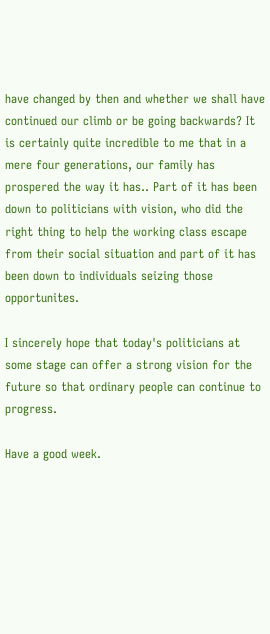have changed by then and whether we shall have continued our climb or be going backwards? It is certainly quite incredible to me that in a mere four generations, our family has prospered the way it has.. Part of it has been down to politicians with vision, who did the right thing to help the working class escape from their social situation and part of it has been down to individuals seizing those opportunites.

I sincerely hope that today's politicians at some stage can offer a strong vision for the future so that ordinary people can continue to progress.

Have a good week.